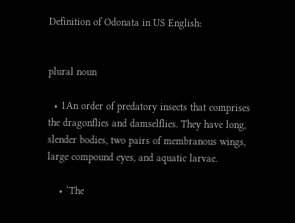Definition of Odonata in US English:


plural noun

  • 1An order of predatory insects that comprises the dragonflies and damselflies. They have long, slender bodies, two pairs of membranous wings, large compound eyes, and aquatic larvae.

    • ‘The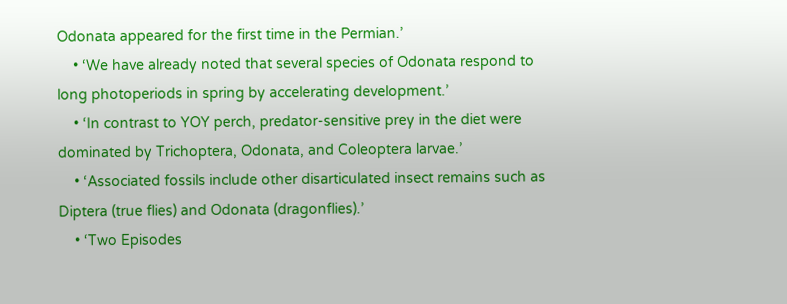Odonata appeared for the first time in the Permian.’
    • ‘We have already noted that several species of Odonata respond to long photoperiods in spring by accelerating development.’
    • ‘In contrast to YOY perch, predator-sensitive prey in the diet were dominated by Trichoptera, Odonata, and Coleoptera larvae.’
    • ‘Associated fossils include other disarticulated insect remains such as Diptera (true flies) and Odonata (dragonflies).’
    • ‘Two Episodes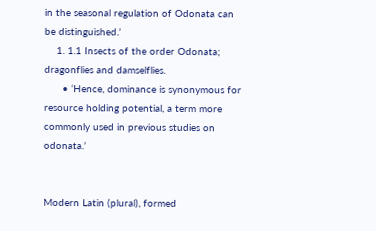in the seasonal regulation of Odonata can be distinguished.’
    1. 1.1 Insects of the order Odonata; dragonflies and damselflies.
      • ‘Hence, dominance is synonymous for resource holding potential, a term more commonly used in previous studies on odonata.’


Modern Latin (plural), formed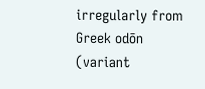irregularly from Greek odōn (variant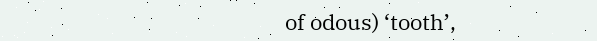of odous) ‘tooth’,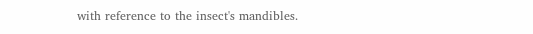with reference to the insect's mandibles.